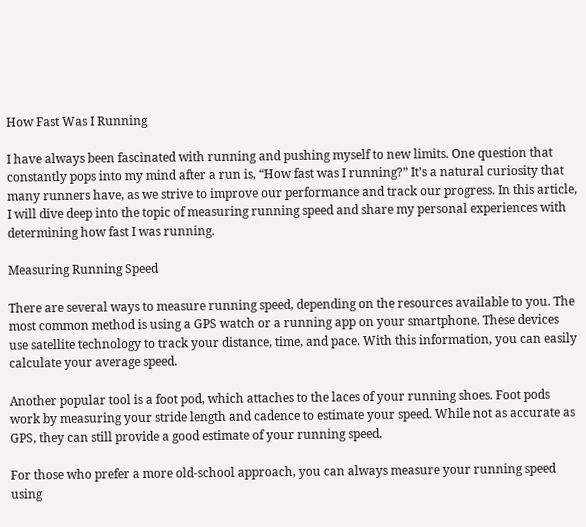How Fast Was I Running

I have always been fascinated with running and pushing myself to new limits. One question that constantly pops into my mind after a run is, “How fast was I running?” It’s a natural curiosity that many runners have, as we strive to improve our performance and track our progress. In this article, I will dive deep into the topic of measuring running speed and share my personal experiences with determining how fast I was running.

Measuring Running Speed

There are several ways to measure running speed, depending on the resources available to you. The most common method is using a GPS watch or a running app on your smartphone. These devices use satellite technology to track your distance, time, and pace. With this information, you can easily calculate your average speed.

Another popular tool is a foot pod, which attaches to the laces of your running shoes. Foot pods work by measuring your stride length and cadence to estimate your speed. While not as accurate as GPS, they can still provide a good estimate of your running speed.

For those who prefer a more old-school approach, you can always measure your running speed using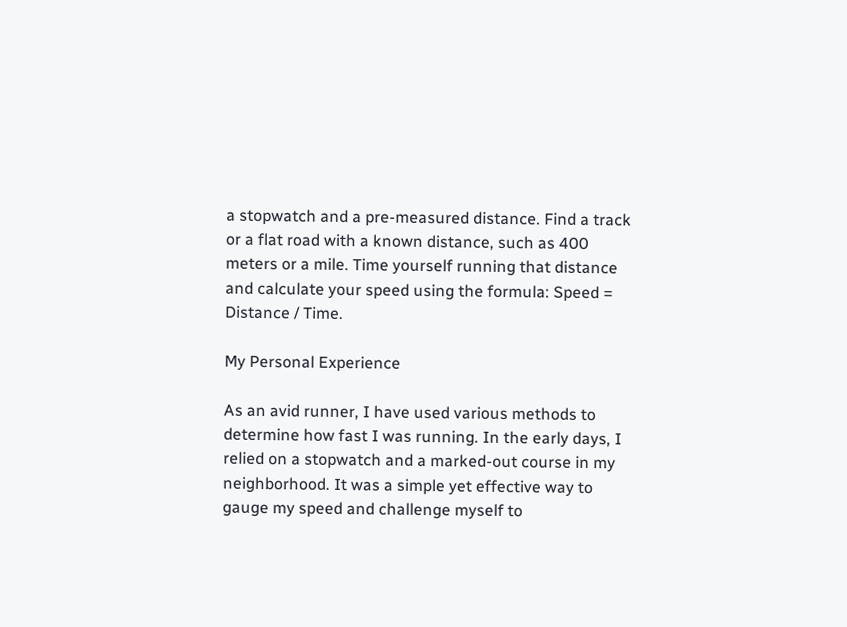a stopwatch and a pre-measured distance. Find a track or a flat road with a known distance, such as 400 meters or a mile. Time yourself running that distance and calculate your speed using the formula: Speed = Distance / Time.

My Personal Experience

As an avid runner, I have used various methods to determine how fast I was running. In the early days, I relied on a stopwatch and a marked-out course in my neighborhood. It was a simple yet effective way to gauge my speed and challenge myself to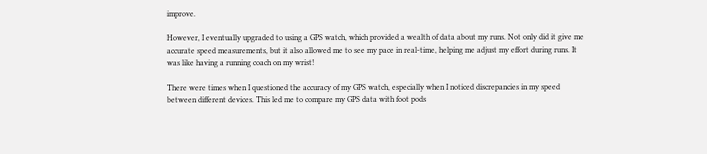improve.

However, I eventually upgraded to using a GPS watch, which provided a wealth of data about my runs. Not only did it give me accurate speed measurements, but it also allowed me to see my pace in real-time, helping me adjust my effort during runs. It was like having a running coach on my wrist!

There were times when I questioned the accuracy of my GPS watch, especially when I noticed discrepancies in my speed between different devices. This led me to compare my GPS data with foot pods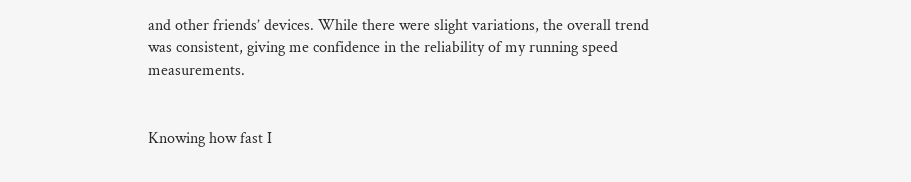and other friends’ devices. While there were slight variations, the overall trend was consistent, giving me confidence in the reliability of my running speed measurements.


Knowing how fast I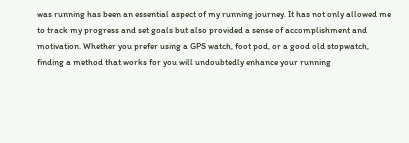was running has been an essential aspect of my running journey. It has not only allowed me to track my progress and set goals but also provided a sense of accomplishment and motivation. Whether you prefer using a GPS watch, foot pod, or a good old stopwatch, finding a method that works for you will undoubtedly enhance your running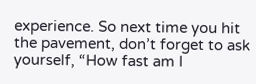experience. So next time you hit the pavement, don’t forget to ask yourself, “How fast am I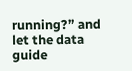running?” and let the data guide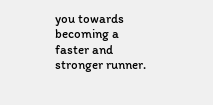you towards becoming a faster and stronger runner.